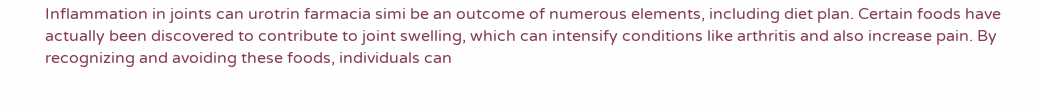Inflammation in joints can urotrin farmacia simi be an outcome of numerous elements, including diet plan. Certain foods have actually been discovered to contribute to joint swelling, which can intensify conditions like arthritis and also increase pain. By recognizing and avoiding these foods, individuals can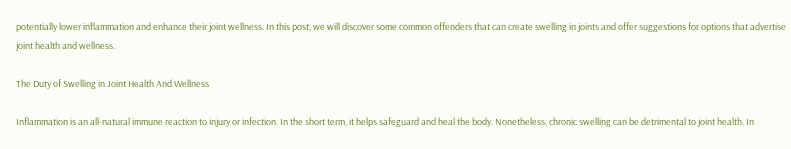potentially lower inflammation and enhance their joint wellness. In this post, we will discover some common offenders that can create swelling in joints and offer suggestions for options that advertise joint health and wellness.

The Duty of Swelling in Joint Health And Wellness

Inflammation is an all-natural immune reaction to injury or infection. In the short term, it helps safeguard and heal the body. Nonetheless, chronic swelling can be detrimental to joint health. In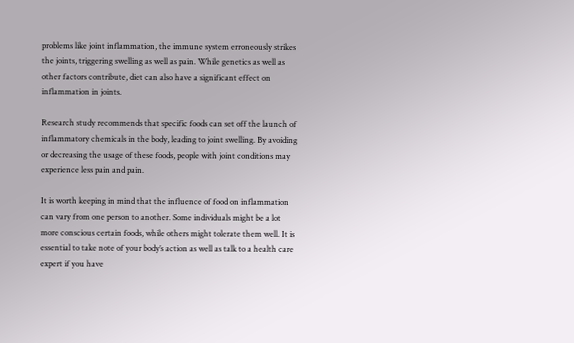problems like joint inflammation, the immune system erroneously strikes the joints, triggering swelling as well as pain. While genetics as well as other factors contribute, diet can also have a significant effect on inflammation in joints.

Research study recommends that specific foods can set off the launch of inflammatory chemicals in the body, leading to joint swelling. By avoiding or decreasing the usage of these foods, people with joint conditions may experience less pain and pain.

It is worth keeping in mind that the influence of food on inflammation can vary from one person to another. Some individuals might be a lot more conscious certain foods, while others might tolerate them well. It is essential to take note of your body’s action as well as talk to a health care expert if you have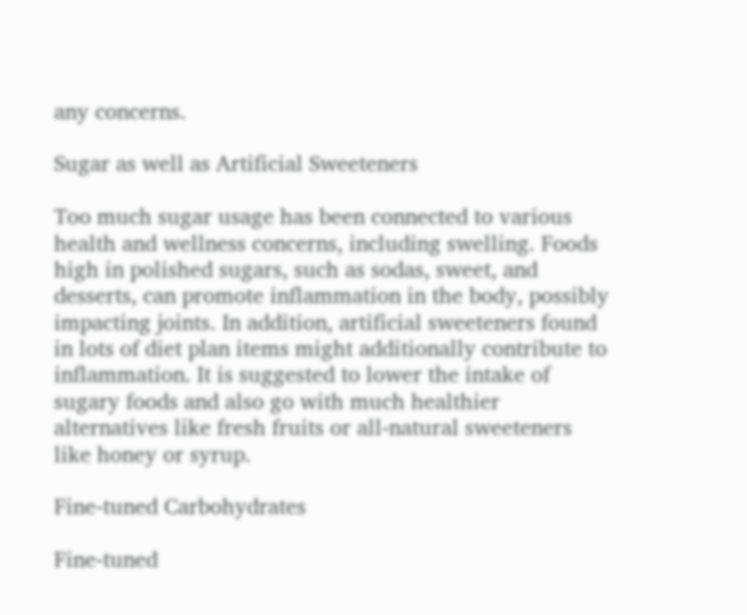any concerns.

Sugar as well as Artificial Sweeteners

Too much sugar usage has been connected to various health and wellness concerns, including swelling. Foods high in polished sugars, such as sodas, sweet, and desserts, can promote inflammation in the body, possibly impacting joints. In addition, artificial sweeteners found in lots of diet plan items might additionally contribute to inflammation. It is suggested to lower the intake of sugary foods and also go with much healthier alternatives like fresh fruits or all-natural sweeteners like honey or syrup.

Fine-tuned Carbohydrates

Fine-tuned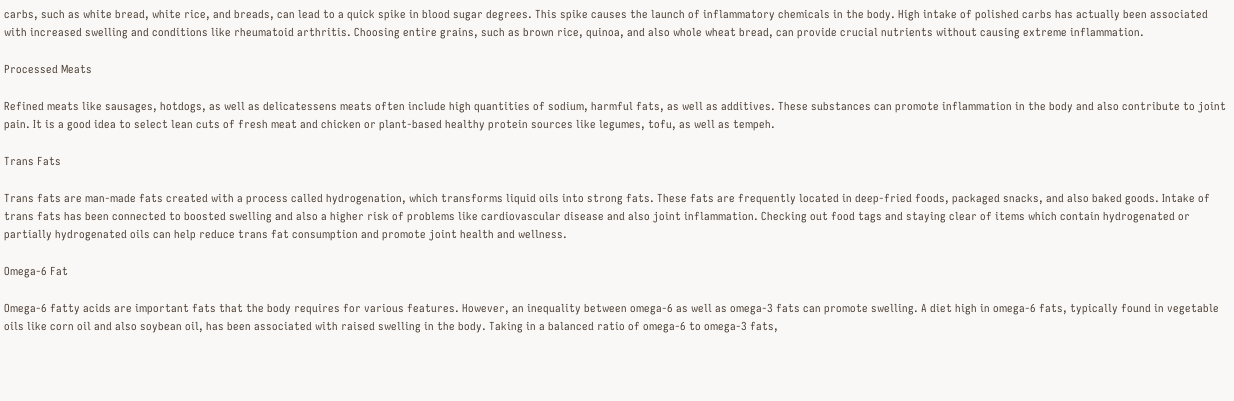carbs, such as white bread, white rice, and breads, can lead to a quick spike in blood sugar degrees. This spike causes the launch of inflammatory chemicals in the body. High intake of polished carbs has actually been associated with increased swelling and conditions like rheumatoid arthritis. Choosing entire grains, such as brown rice, quinoa, and also whole wheat bread, can provide crucial nutrients without causing extreme inflammation.

Processed Meats

Refined meats like sausages, hotdogs, as well as delicatessens meats often include high quantities of sodium, harmful fats, as well as additives. These substances can promote inflammation in the body and also contribute to joint pain. It is a good idea to select lean cuts of fresh meat and chicken or plant-based healthy protein sources like legumes, tofu, as well as tempeh.

Trans Fats

Trans fats are man-made fats created with a process called hydrogenation, which transforms liquid oils into strong fats. These fats are frequently located in deep-fried foods, packaged snacks, and also baked goods. Intake of trans fats has been connected to boosted swelling and also a higher risk of problems like cardiovascular disease and also joint inflammation. Checking out food tags and staying clear of items which contain hydrogenated or partially hydrogenated oils can help reduce trans fat consumption and promote joint health and wellness.

Omega-6 Fat

Omega-6 fatty acids are important fats that the body requires for various features. However, an inequality between omega-6 as well as omega-3 fats can promote swelling. A diet high in omega-6 fats, typically found in vegetable oils like corn oil and also soybean oil, has been associated with raised swelling in the body. Taking in a balanced ratio of omega-6 to omega-3 fats,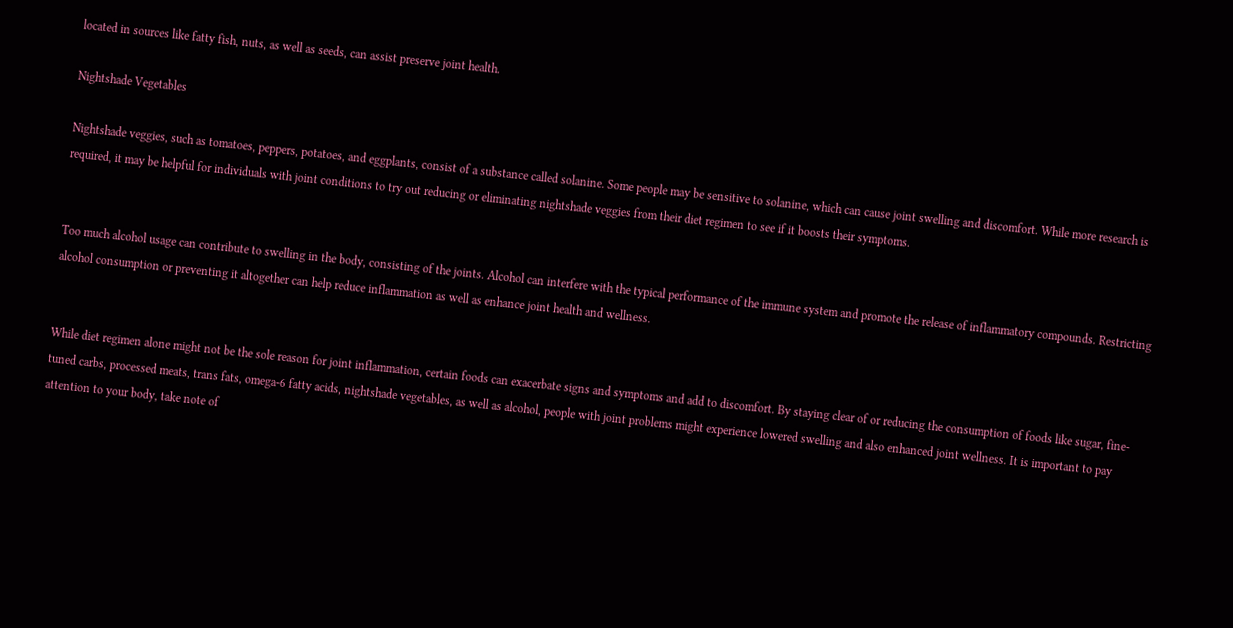located in sources like fatty fish, nuts, as well as seeds, can assist preserve joint health.

Nightshade Vegetables

Nightshade veggies, such as tomatoes, peppers, potatoes, and eggplants, consist of a substance called solanine. Some people may be sensitive to solanine, which can cause joint swelling and discomfort. While more research is required, it may be helpful for individuals with joint conditions to try out reducing or eliminating nightshade veggies from their diet regimen to see if it boosts their symptoms.


Too much alcohol usage can contribute to swelling in the body, consisting of the joints. Alcohol can interfere with the typical performance of the immune system and promote the release of inflammatory compounds. Restricting alcohol consumption or preventing it altogether can help reduce inflammation as well as enhance joint health and wellness.


While diet regimen alone might not be the sole reason for joint inflammation, certain foods can exacerbate signs and symptoms and add to discomfort. By staying clear of or reducing the consumption of foods like sugar, fine-tuned carbs, processed meats, trans fats, omega-6 fatty acids, nightshade vegetables, as well as alcohol, people with joint problems might experience lowered swelling and also enhanced joint wellness. It is important to pay attention to your body, take note of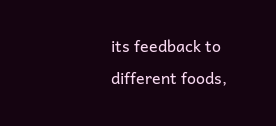its feedback to different foods,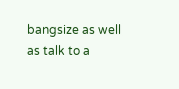bangsize as well as talk to a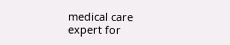medical care expert for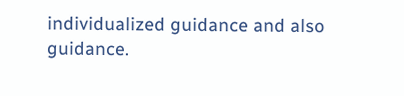individualized guidance and also guidance.